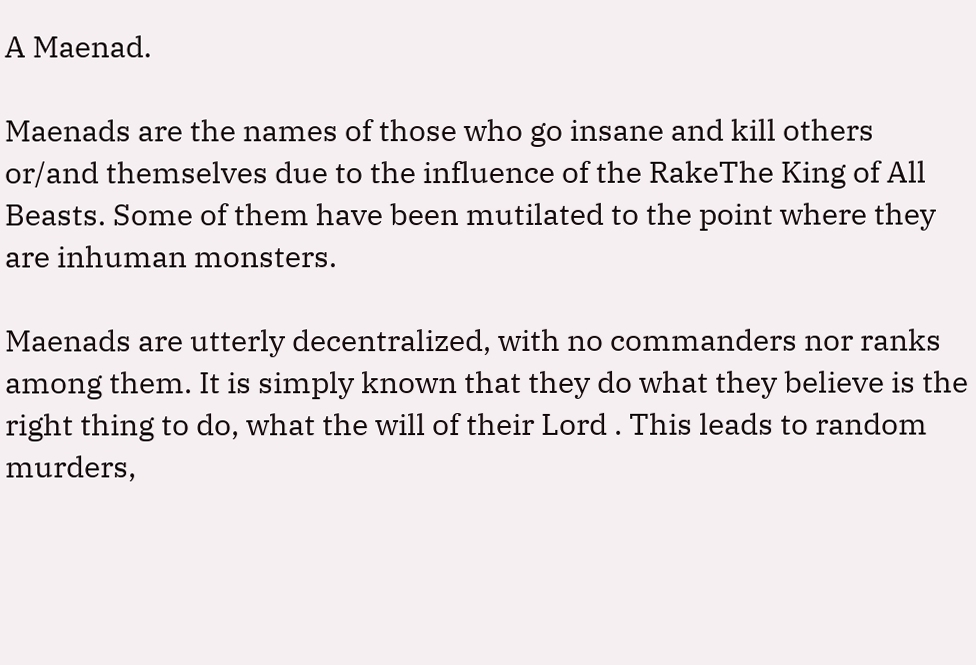A Maenad.

Maenads are the names of those who go insane and kill others or/and themselves due to the influence of the RakeThe King of All Beasts. Some of them have been mutilated to the point where they are inhuman monsters.

Maenads are utterly decentralized, with no commanders nor ranks among them. It is simply known that they do what they believe is the right thing to do, what the will of their Lord . This leads to random murders,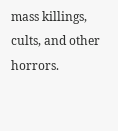mass killings, cults, and other horrors.